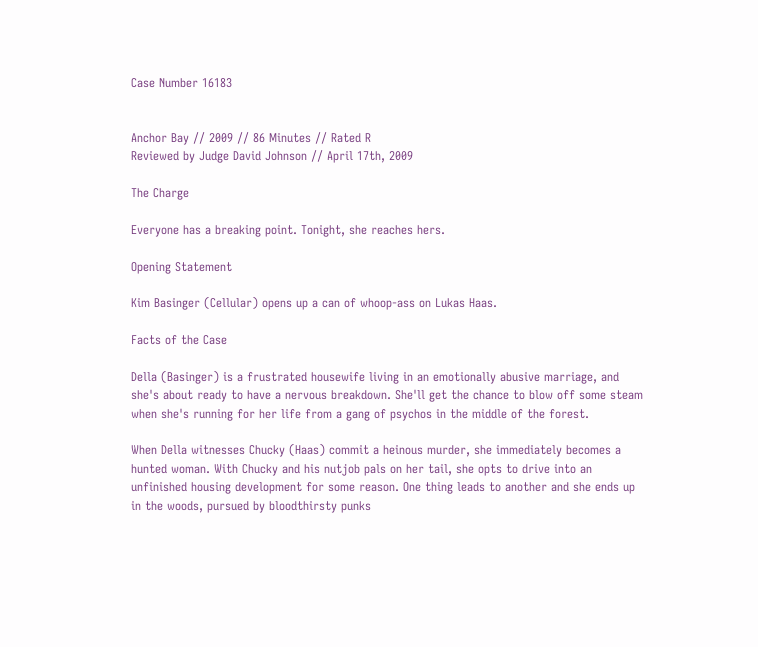Case Number 16183


Anchor Bay // 2009 // 86 Minutes // Rated R
Reviewed by Judge David Johnson // April 17th, 2009

The Charge

Everyone has a breaking point. Tonight, she reaches hers.

Opening Statement

Kim Basinger (Cellular) opens up a can of whoop-ass on Lukas Haas.

Facts of the Case

Della (Basinger) is a frustrated housewife living in an emotionally abusive marriage, and she's about ready to have a nervous breakdown. She'll get the chance to blow off some steam when she's running for her life from a gang of psychos in the middle of the forest.

When Della witnesses Chucky (Haas) commit a heinous murder, she immediately becomes a hunted woman. With Chucky and his nutjob pals on her tail, she opts to drive into an unfinished housing development for some reason. One thing leads to another and she ends up in the woods, pursued by bloodthirsty punks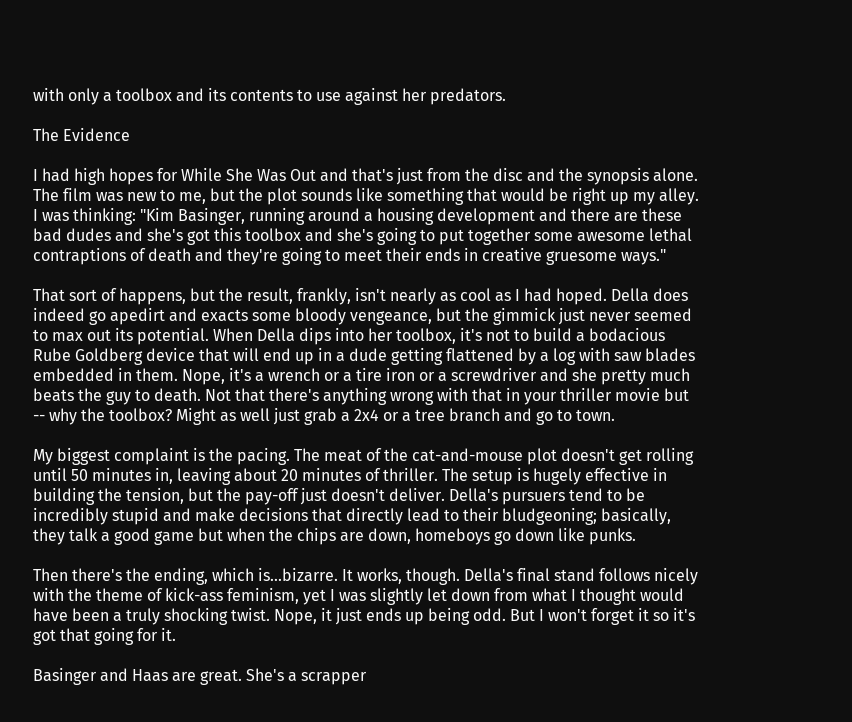with only a toolbox and its contents to use against her predators.

The Evidence

I had high hopes for While She Was Out and that's just from the disc and the synopsis alone. The film was new to me, but the plot sounds like something that would be right up my alley. I was thinking: "Kim Basinger, running around a housing development and there are these bad dudes and she's got this toolbox and she's going to put together some awesome lethal contraptions of death and they're going to meet their ends in creative gruesome ways."

That sort of happens, but the result, frankly, isn't nearly as cool as I had hoped. Della does indeed go apedirt and exacts some bloody vengeance, but the gimmick just never seemed to max out its potential. When Della dips into her toolbox, it's not to build a bodacious Rube Goldberg device that will end up in a dude getting flattened by a log with saw blades embedded in them. Nope, it's a wrench or a tire iron or a screwdriver and she pretty much beats the guy to death. Not that there's anything wrong with that in your thriller movie but -- why the toolbox? Might as well just grab a 2x4 or a tree branch and go to town.

My biggest complaint is the pacing. The meat of the cat-and-mouse plot doesn't get rolling until 50 minutes in, leaving about 20 minutes of thriller. The setup is hugely effective in building the tension, but the pay-off just doesn't deliver. Della's pursuers tend to be incredibly stupid and make decisions that directly lead to their bludgeoning; basically, they talk a good game but when the chips are down, homeboys go down like punks.

Then there's the ending, which is...bizarre. It works, though. Della's final stand follows nicely with the theme of kick-ass feminism, yet I was slightly let down from what I thought would have been a truly shocking twist. Nope, it just ends up being odd. But I won't forget it so it's got that going for it.

Basinger and Haas are great. She's a scrapper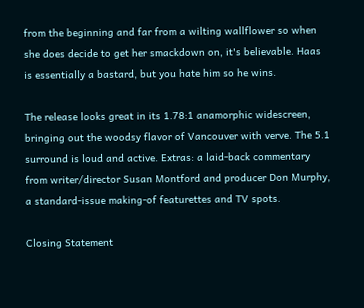from the beginning and far from a wilting wallflower so when she does decide to get her smackdown on, it's believable. Haas is essentially a bastard, but you hate him so he wins.

The release looks great in its 1.78:1 anamorphic widescreen, bringing out the woodsy flavor of Vancouver with verve. The 5.1 surround is loud and active. Extras: a laid-back commentary from writer/director Susan Montford and producer Don Murphy, a standard-issue making-of featurettes and TV spots.

Closing Statement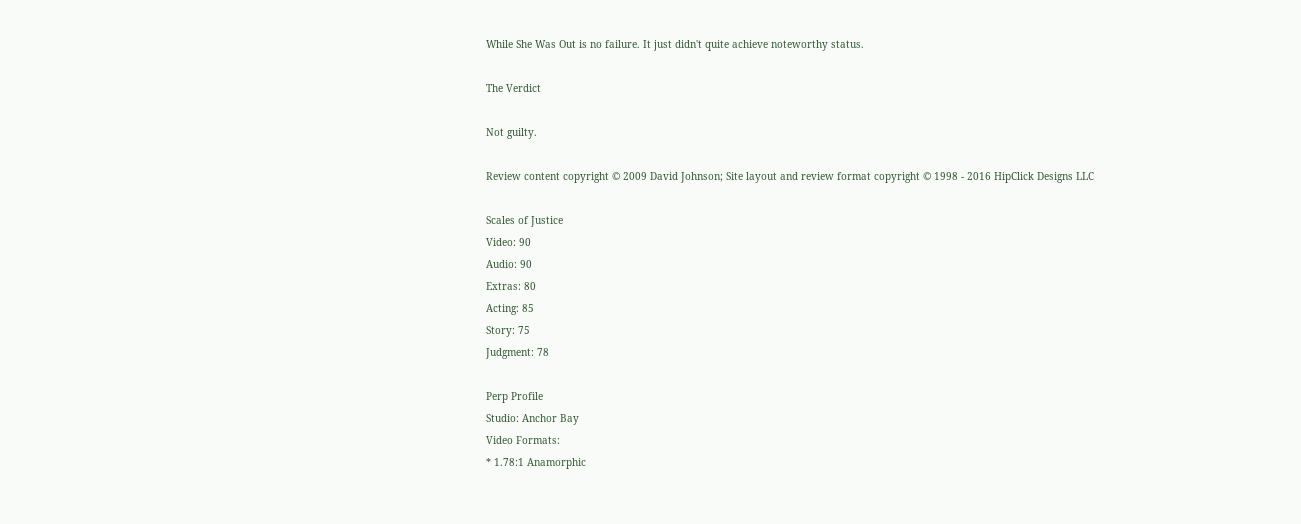While She Was Out is no failure. It just didn't quite achieve noteworthy status.

The Verdict

Not guilty.

Review content copyright © 2009 David Johnson; Site layout and review format copyright © 1998 - 2016 HipClick Designs LLC

Scales of Justice
Video: 90
Audio: 90
Extras: 80
Acting: 85
Story: 75
Judgment: 78

Perp Profile
Studio: Anchor Bay
Video Formats:
* 1.78:1 Anamorphic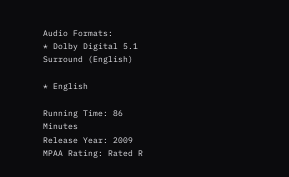Audio Formats:
* Dolby Digital 5.1 Surround (English)

* English

Running Time: 86 Minutes
Release Year: 2009
MPAA Rating: Rated R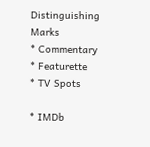Distinguishing Marks
* Commentary
* Featurette
* TV Spots

* IMDb